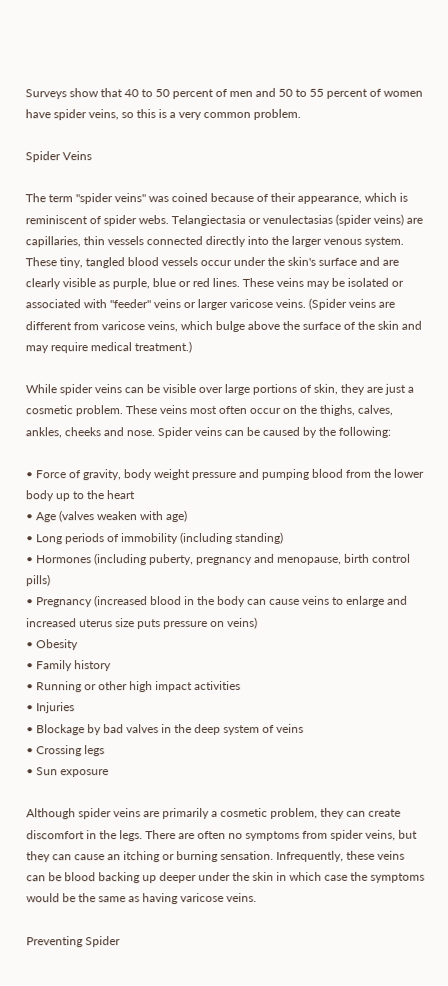Surveys show that 40 to 50 percent of men and 50 to 55 percent of women have spider veins, so this is a very common problem.

Spider Veins

The term "spider veins" was coined because of their appearance, which is reminiscent of spider webs. Telangiectasia or venulectasias (spider veins) are capillaries, thin vessels connected directly into the larger venous system. These tiny, tangled blood vessels occur under the skin's surface and are clearly visible as purple, blue or red lines. These veins may be isolated or associated with "feeder" veins or larger varicose veins. (Spider veins are different from varicose veins, which bulge above the surface of the skin and may require medical treatment.)

While spider veins can be visible over large portions of skin, they are just a cosmetic problem. These veins most often occur on the thighs, calves, ankles, cheeks and nose. Spider veins can be caused by the following:

• Force of gravity, body weight pressure and pumping blood from the lower body up to the heart
• Age (valves weaken with age)
• Long periods of immobility (including standing)
• Hormones (including puberty, pregnancy and menopause, birth control pills)
• Pregnancy (increased blood in the body can cause veins to enlarge and increased uterus size puts pressure on veins)
• Obesity
• Family history
• Running or other high impact activities
• Injuries
• Blockage by bad valves in the deep system of veins
• Crossing legs
• Sun exposure

Although spider veins are primarily a cosmetic problem, they can create discomfort in the legs. There are often no symptoms from spider veins, but they can cause an itching or burning sensation. Infrequently, these veins can be blood backing up deeper under the skin in which case the symptoms would be the same as having varicose veins.

Preventing Spider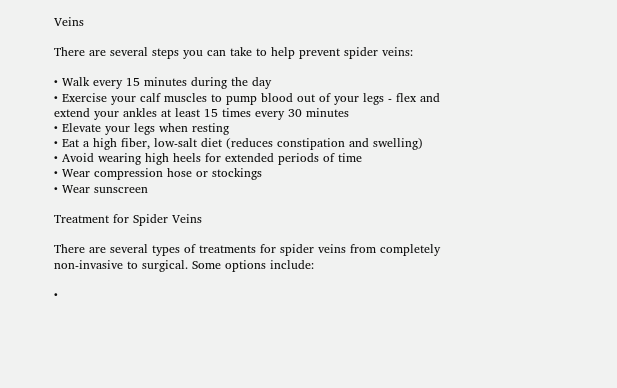Veins

There are several steps you can take to help prevent spider veins:

• Walk every 15 minutes during the day
• Exercise your calf muscles to pump blood out of your legs - flex and extend your ankles at least 15 times every 30 minutes
• Elevate your legs when resting
• Eat a high fiber, low-salt diet (reduces constipation and swelling)
• Avoid wearing high heels for extended periods of time
• Wear compression hose or stockings
• Wear sunscreen

Treatment for Spider Veins

There are several types of treatments for spider veins from completely non-invasive to surgical. Some options include:

•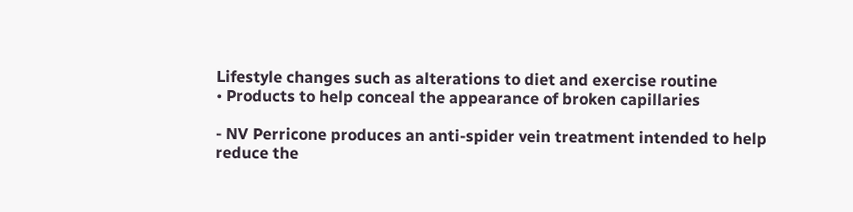Lifestyle changes such as alterations to diet and exercise routine
• Products to help conceal the appearance of broken capillaries

- NV Perricone produces an anti-spider vein treatment intended to help reduce the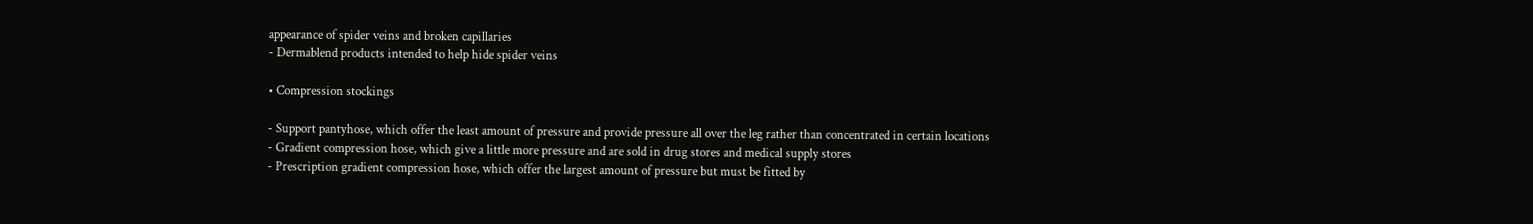appearance of spider veins and broken capillaries
- Dermablend products intended to help hide spider veins

• Compression stockings

- Support pantyhose, which offer the least amount of pressure and provide pressure all over the leg rather than concentrated in certain locations
- Gradient compression hose, which give a little more pressure and are sold in drug stores and medical supply stores
- Prescription gradient compression hose, which offer the largest amount of pressure but must be fitted by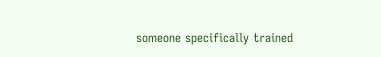someone specifically trained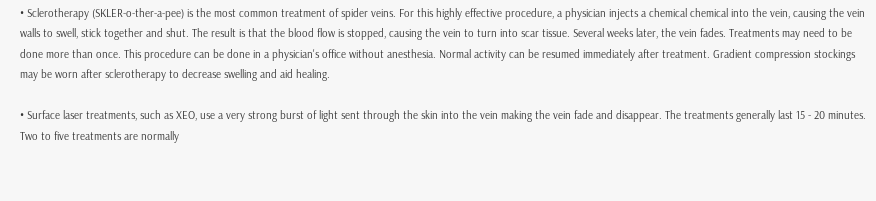• Sclerotherapy (SKLER-o-ther-a-pee) is the most common treatment of spider veins. For this highly effective procedure, a physician injects a chemical chemical into the vein, causing the vein walls to swell, stick together and shut. The result is that the blood flow is stopped, causing the vein to turn into scar tissue. Several weeks later, the vein fades. Treatments may need to be done more than once. This procedure can be done in a physician's office without anesthesia. Normal activity can be resumed immediately after treatment. Gradient compression stockings may be worn after sclerotherapy to decrease swelling and aid healing.

• Surface laser treatments, such as XEO, use a very strong burst of light sent through the skin into the vein making the vein fade and disappear. The treatments generally last 15 - 20 minutes. Two to five treatments are normally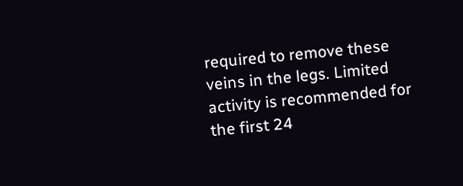required to remove these veins in the legs. Limited activity is recommended for the first 24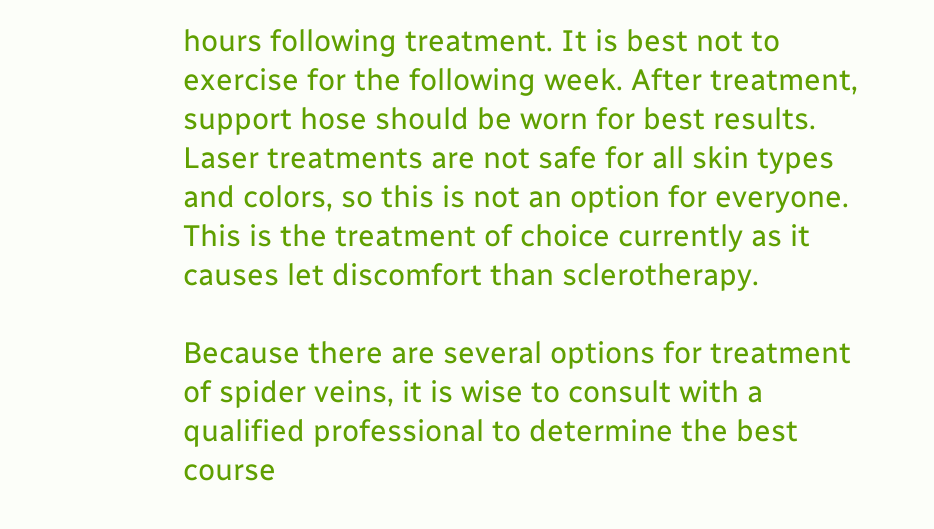hours following treatment. It is best not to exercise for the following week. After treatment, support hose should be worn for best results. Laser treatments are not safe for all skin types and colors, so this is not an option for everyone. This is the treatment of choice currently as it causes let discomfort than sclerotherapy.

Because there are several options for treatment of spider veins, it is wise to consult with a qualified professional to determine the best course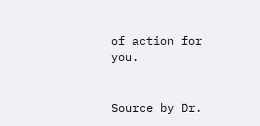of action for you.


Source by Dr.